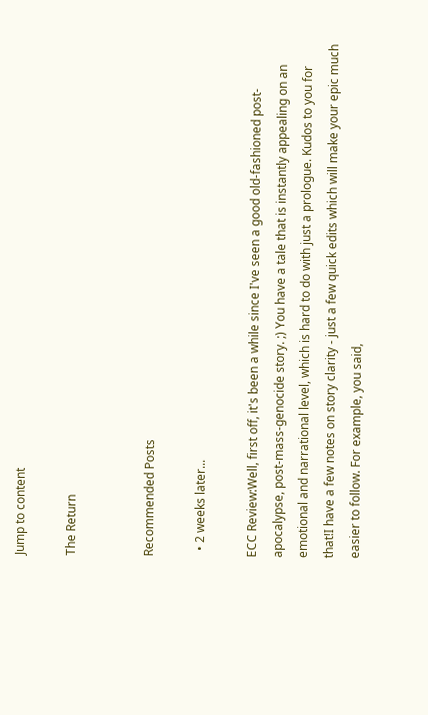Jump to content

The Return


Recommended Posts

  • 2 weeks later...

ECC Review:Well, first off, it's been a while since I've seen a good old-fashioned post-apocalypse, post-mass-genocide story. ;) You have a tale that is instantly appealing on an emotional and narrational level, which is hard to do with just a prologue. Kudos to you for that!I have a few notes on story clarity - just a few quick edits which will make your epic much easier to follow. For example, you said,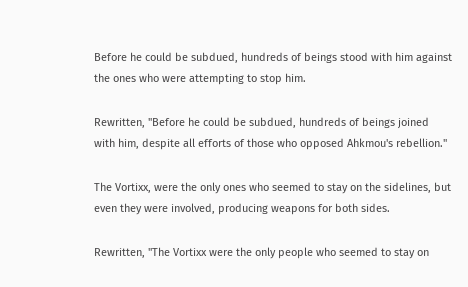Before he could be subdued, hundreds of beings stood with him against the ones who were attempting to stop him.

Rewritten, "Before he could be subdued, hundreds of beings joined with him, despite all efforts of those who opposed Ahkmou's rebellion."

The Vortixx, were the only ones who seemed to stay on the sidelines, but even they were involved, producing weapons for both sides.

Rewritten, "The Vortixx were the only people who seemed to stay on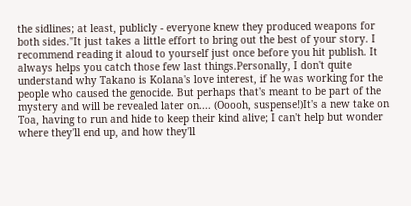the sidlines; at least, publicly - everyone knew they produced weapons for both sides."It just takes a little effort to bring out the best of your story. I recommend reading it aloud to yourself just once before you hit publish. It always helps you catch those few last things.Personally, I don't quite understand why Takano is Kolana's love interest, if he was working for the people who caused the genocide. But perhaps that's meant to be part of the mystery and will be revealed later on.... (Ooooh, suspense!)It's a new take on Toa, having to run and hide to keep their kind alive; I can't help but wonder where they'll end up, and how they'll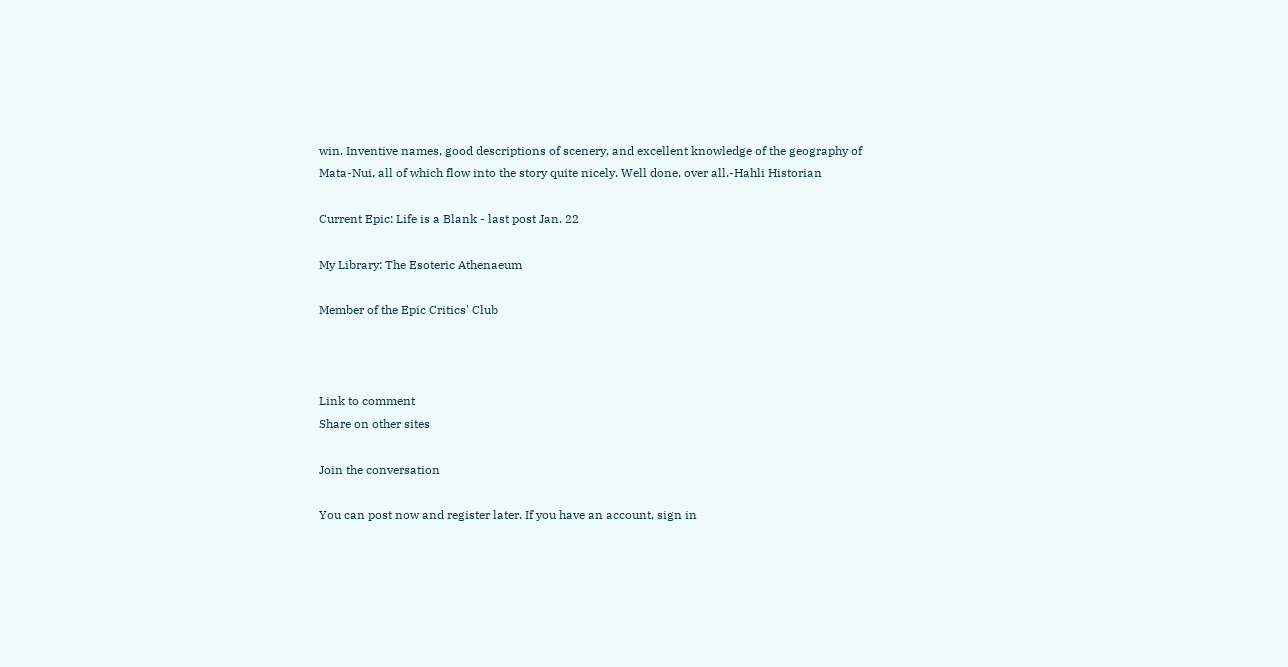win. Inventive names, good descriptions of scenery, and excellent knowledge of the geography of Mata-Nui, all of which flow into the story quite nicely. Well done, over all.-Hahli Historian

Current Epic: Life is a Blank - last post Jan. 22

My Library: The Esoteric Athenaeum

Member of the Epic Critics' Club



Link to comment
Share on other sites

Join the conversation

You can post now and register later. If you have an account, sign in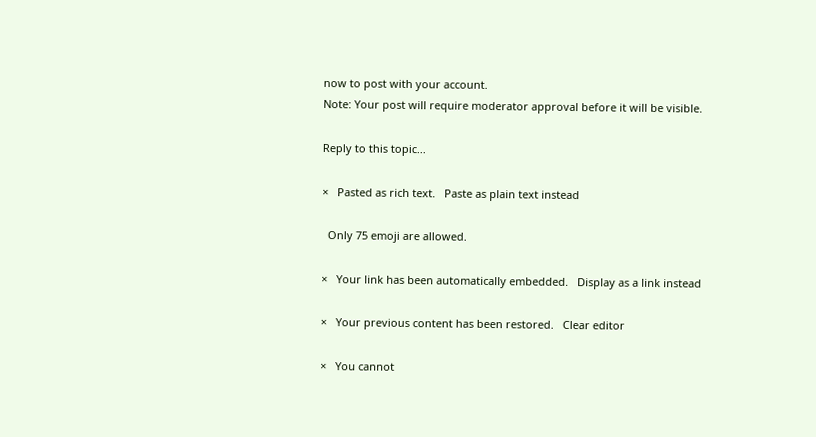now to post with your account.
Note: Your post will require moderator approval before it will be visible.

Reply to this topic...

×   Pasted as rich text.   Paste as plain text instead

  Only 75 emoji are allowed.

×   Your link has been automatically embedded.   Display as a link instead

×   Your previous content has been restored.   Clear editor

×   You cannot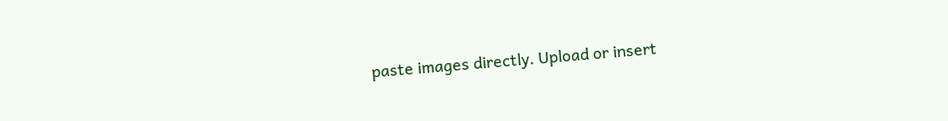paste images directly. Upload or insert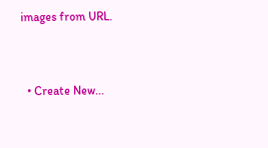images from URL.


  • Create New...